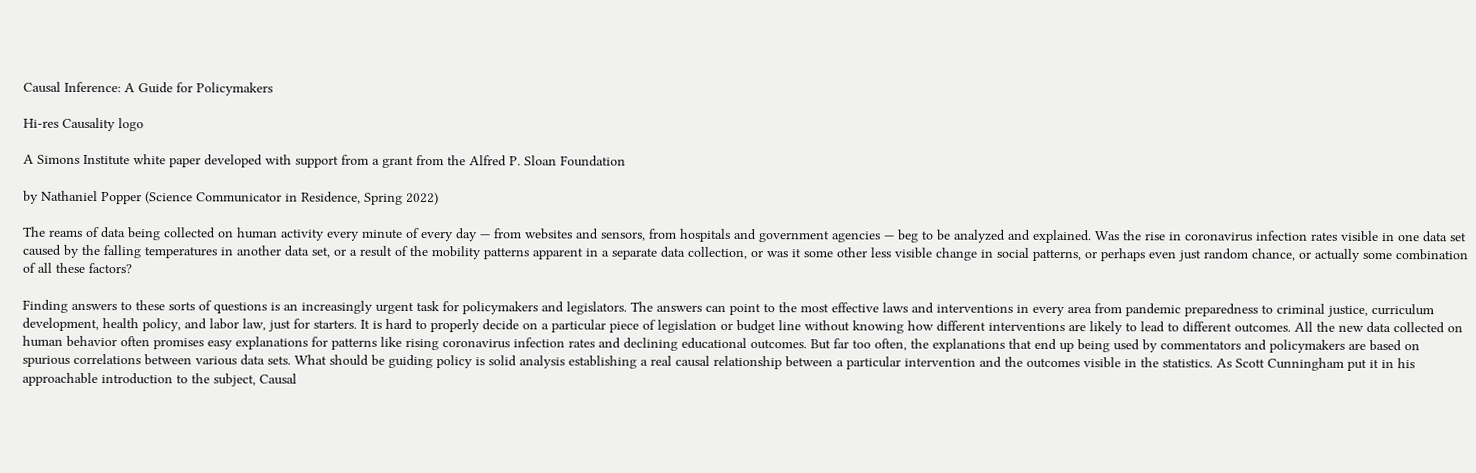Causal Inference: A Guide for Policymakers

Hi-res Causality logo

A Simons Institute white paper developed with support from a grant from the Alfred P. Sloan Foundation

by Nathaniel Popper (Science Communicator in Residence, Spring 2022)

The reams of data being collected on human activity every minute of every day — from websites and sensors, from hospitals and government agencies — beg to be analyzed and explained. Was the rise in coronavirus infection rates visible in one data set caused by the falling temperatures in another data set, or a result of the mobility patterns apparent in a separate data collection, or was it some other less visible change in social patterns, or perhaps even just random chance, or actually some combination of all these factors?

Finding answers to these sorts of questions is an increasingly urgent task for policymakers and legislators. The answers can point to the most effective laws and interventions in every area from pandemic preparedness to criminal justice, curriculum development, health policy, and labor law, just for starters. It is hard to properly decide on a particular piece of legislation or budget line without knowing how different interventions are likely to lead to different outcomes. All the new data collected on human behavior often promises easy explanations for patterns like rising coronavirus infection rates and declining educational outcomes. But far too often, the explanations that end up being used by commentators and policymakers are based on spurious correlations between various data sets. What should be guiding policy is solid analysis establishing a real causal relationship between a particular intervention and the outcomes visible in the statistics. As Scott Cunningham put it in his approachable introduction to the subject, Causal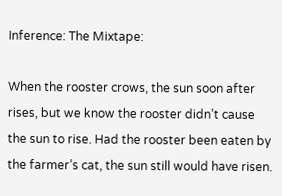Inference: The Mixtape:

When the rooster crows, the sun soon after rises, but we know the rooster didn’t cause the sun to rise. Had the rooster been eaten by the farmer’s cat, the sun still would have risen.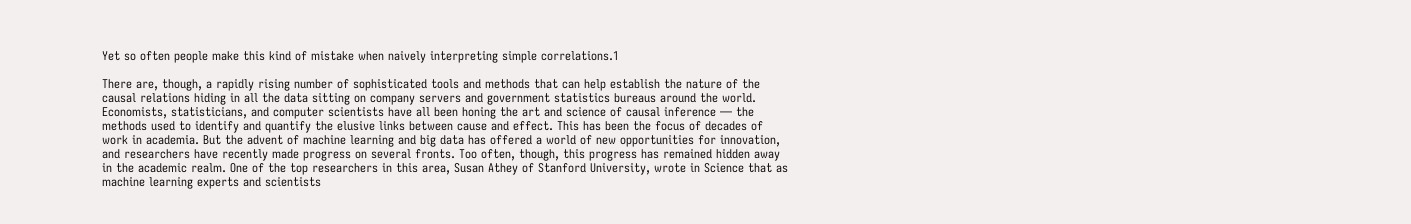Yet so often people make this kind of mistake when naively interpreting simple correlations.1

There are, though, a rapidly rising number of sophisticated tools and methods that can help establish the nature of the causal relations hiding in all the data sitting on company servers and government statistics bureaus around the world. Economists, statisticians, and computer scientists have all been honing the art and science of causal inference — the methods used to identify and quantify the elusive links between cause and effect. This has been the focus of decades of work in academia. But the advent of machine learning and big data has offered a world of new opportunities for innovation, and researchers have recently made progress on several fronts. Too often, though, this progress has remained hidden away in the academic realm. One of the top researchers in this area, Susan Athey of Stanford University, wrote in Science that as machine learning experts and scientists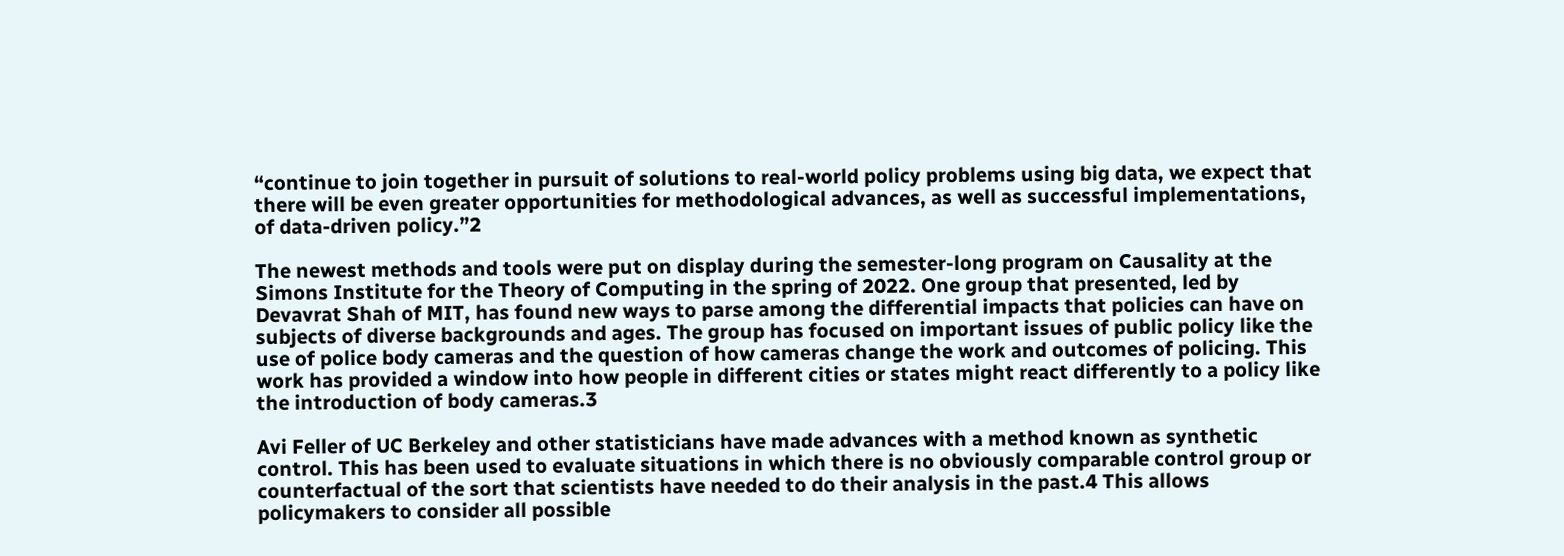“continue to join together in pursuit of solutions to real-world policy problems using big data, we expect that there will be even greater opportunities for methodological advances, as well as successful implementations, of data-driven policy.”2

The newest methods and tools were put on display during the semester-long program on Causality at the Simons Institute for the Theory of Computing in the spring of 2022. One group that presented, led by Devavrat Shah of MIT, has found new ways to parse among the differential impacts that policies can have on subjects of diverse backgrounds and ages. The group has focused on important issues of public policy like the use of police body cameras and the question of how cameras change the work and outcomes of policing. This work has provided a window into how people in different cities or states might react differently to a policy like the introduction of body cameras.3

Avi Feller of UC Berkeley and other statisticians have made advances with a method known as synthetic control. This has been used to evaluate situations in which there is no obviously comparable control group or counterfactual of the sort that scientists have needed to do their analysis in the past.4 This allows policymakers to consider all possible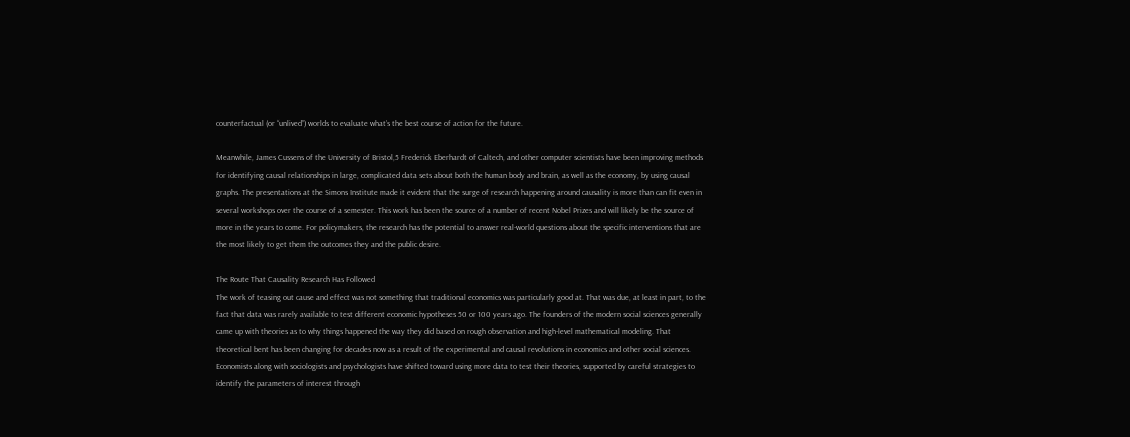counterfactual (or “unlived”) worlds to evaluate what’s the best course of action for the future.

Meanwhile, James Cussens of the University of Bristol,5 Frederick Eberhardt of Caltech, and other computer scientists have been improving methods for identifying causal relationships in large, complicated data sets about both the human body and brain, as well as the economy, by using causal graphs. The presentations at the Simons Institute made it evident that the surge of research happening around causality is more than can fit even in several workshops over the course of a semester. This work has been the source of a number of recent Nobel Prizes and will likely be the source of more in the years to come. For policymakers, the research has the potential to answer real-world questions about the specific interventions that are the most likely to get them the outcomes they and the public desire.

The Route That Causality Research Has Followed
The work of teasing out cause and effect was not something that traditional economics was particularly good at. That was due, at least in part, to the fact that data was rarely available to test different economic hypotheses 50 or 100 years ago. The founders of the modern social sciences generally came up with theories as to why things happened the way they did based on rough observation and high-level mathematical modeling. That theoretical bent has been changing for decades now as a result of the experimental and causal revolutions in economics and other social sciences. Economists along with sociologists and psychologists have shifted toward using more data to test their theories, supported by careful strategies to identify the parameters of interest through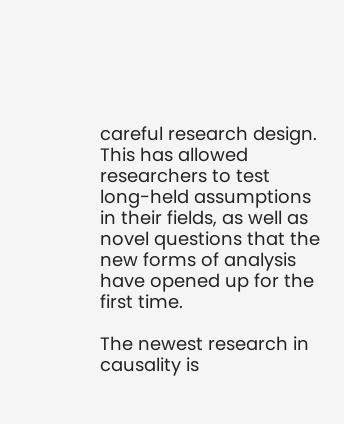careful research design. This has allowed researchers to test long-held assumptions in their fields, as well as novel questions that the new forms of analysis have opened up for the first time.

The newest research in causality is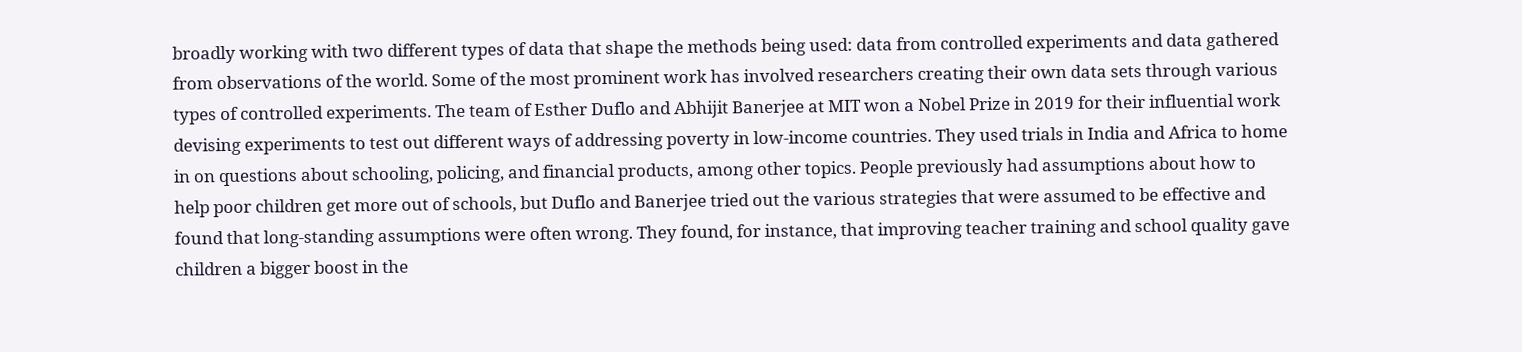broadly working with two different types of data that shape the methods being used: data from controlled experiments and data gathered from observations of the world. Some of the most prominent work has involved researchers creating their own data sets through various types of controlled experiments. The team of Esther Duflo and Abhijit Banerjee at MIT won a Nobel Prize in 2019 for their influential work devising experiments to test out different ways of addressing poverty in low-income countries. They used trials in India and Africa to home in on questions about schooling, policing, and financial products, among other topics. People previously had assumptions about how to help poor children get more out of schools, but Duflo and Banerjee tried out the various strategies that were assumed to be effective and found that long-standing assumptions were often wrong. They found, for instance, that improving teacher training and school quality gave children a bigger boost in the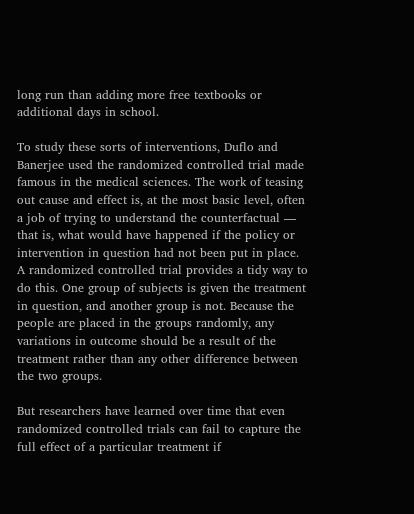long run than adding more free textbooks or additional days in school.

To study these sorts of interventions, Duflo and Banerjee used the randomized controlled trial made famous in the medical sciences. The work of teasing out cause and effect is, at the most basic level, often a job of trying to understand the counterfactual — that is, what would have happened if the policy or intervention in question had not been put in place. A randomized controlled trial provides a tidy way to do this. One group of subjects is given the treatment in question, and another group is not. Because the people are placed in the groups randomly, any variations in outcome should be a result of the treatment rather than any other difference between the two groups.

But researchers have learned over time that even randomized controlled trials can fail to capture the full effect of a particular treatment if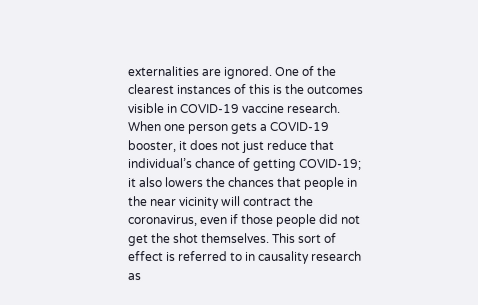externalities are ignored. One of the clearest instances of this is the outcomes visible in COVID-19 vaccine research. When one person gets a COVID-19 booster, it does not just reduce that individual’s chance of getting COVID-19; it also lowers the chances that people in the near vicinity will contract the coronavirus, even if those people did not get the shot themselves. This sort of effect is referred to in causality research as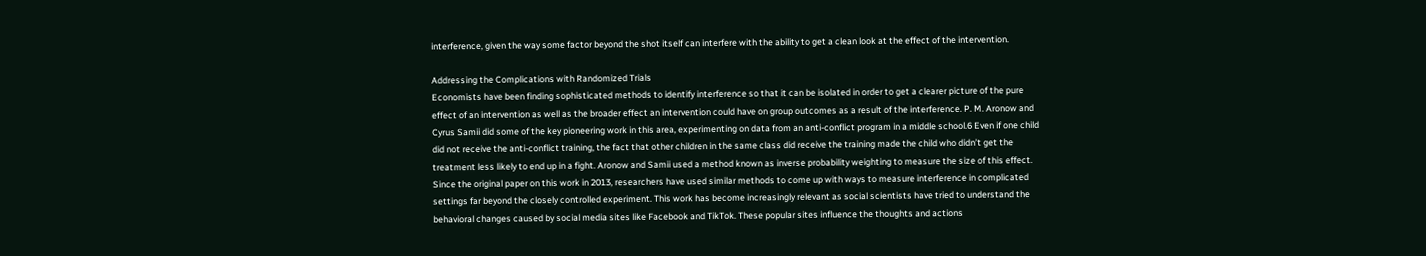interference, given the way some factor beyond the shot itself can interfere with the ability to get a clean look at the effect of the intervention.

Addressing the Complications with Randomized Trials
Economists have been finding sophisticated methods to identify interference so that it can be isolated in order to get a clearer picture of the pure effect of an intervention as well as the broader effect an intervention could have on group outcomes as a result of the interference. P. M. Aronow and Cyrus Samii did some of the key pioneering work in this area, experimenting on data from an anti-conflict program in a middle school.6 Even if one child did not receive the anti-conflict training, the fact that other children in the same class did receive the training made the child who didn’t get the treatment less likely to end up in a fight. Aronow and Samii used a method known as inverse probability weighting to measure the size of this effect. Since the original paper on this work in 2013, researchers have used similar methods to come up with ways to measure interference in complicated settings far beyond the closely controlled experiment. This work has become increasingly relevant as social scientists have tried to understand the behavioral changes caused by social media sites like Facebook and TikTok. These popular sites influence the thoughts and actions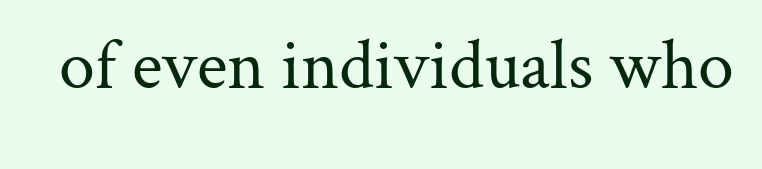of even individuals who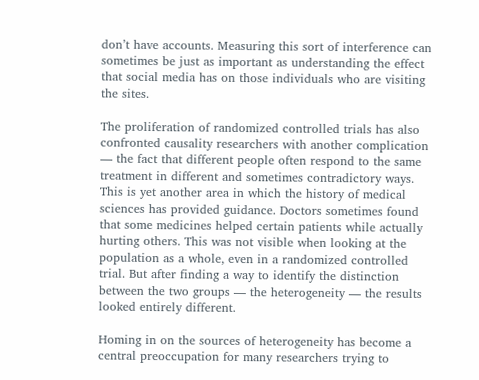don’t have accounts. Measuring this sort of interference can sometimes be just as important as understanding the effect that social media has on those individuals who are visiting the sites.

The proliferation of randomized controlled trials has also confronted causality researchers with another complication — the fact that different people often respond to the same treatment in different and sometimes contradictory ways. This is yet another area in which the history of medical sciences has provided guidance. Doctors sometimes found that some medicines helped certain patients while actually hurting others. This was not visible when looking at the population as a whole, even in a randomized controlled trial. But after finding a way to identify the distinction between the two groups — the heterogeneity — the results looked entirely different.

Homing in on the sources of heterogeneity has become a central preoccupation for many researchers trying to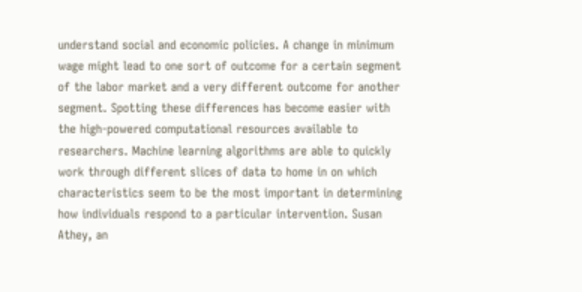understand social and economic policies. A change in minimum wage might lead to one sort of outcome for a certain segment of the labor market and a very different outcome for another segment. Spotting these differences has become easier with the high-powered computational resources available to researchers. Machine learning algorithms are able to quickly work through different slices of data to home in on which characteristics seem to be the most important in determining how individuals respond to a particular intervention. Susan Athey, an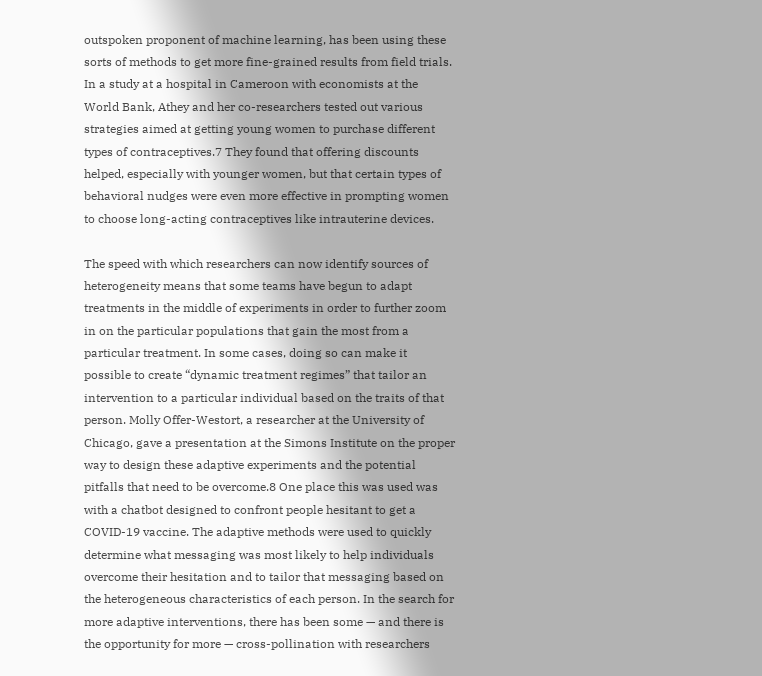outspoken proponent of machine learning, has been using these sorts of methods to get more fine-grained results from field trials. In a study at a hospital in Cameroon with economists at the World Bank, Athey and her co-researchers tested out various strategies aimed at getting young women to purchase different types of contraceptives.7 They found that offering discounts helped, especially with younger women, but that certain types of behavioral nudges were even more effective in prompting women to choose long-acting contraceptives like intrauterine devices.

The speed with which researchers can now identify sources of heterogeneity means that some teams have begun to adapt treatments in the middle of experiments in order to further zoom in on the particular populations that gain the most from a particular treatment. In some cases, doing so can make it possible to create “dynamic treatment regimes” that tailor an intervention to a particular individual based on the traits of that person. Molly Offer-Westort, a researcher at the University of Chicago, gave a presentation at the Simons Institute on the proper way to design these adaptive experiments and the potential pitfalls that need to be overcome.8 One place this was used was with a chatbot designed to confront people hesitant to get a COVID-19 vaccine. The adaptive methods were used to quickly determine what messaging was most likely to help individuals overcome their hesitation and to tailor that messaging based on the heterogeneous characteristics of each person. In the search for more adaptive interventions, there has been some — and there is the opportunity for more — cross-pollination with researchers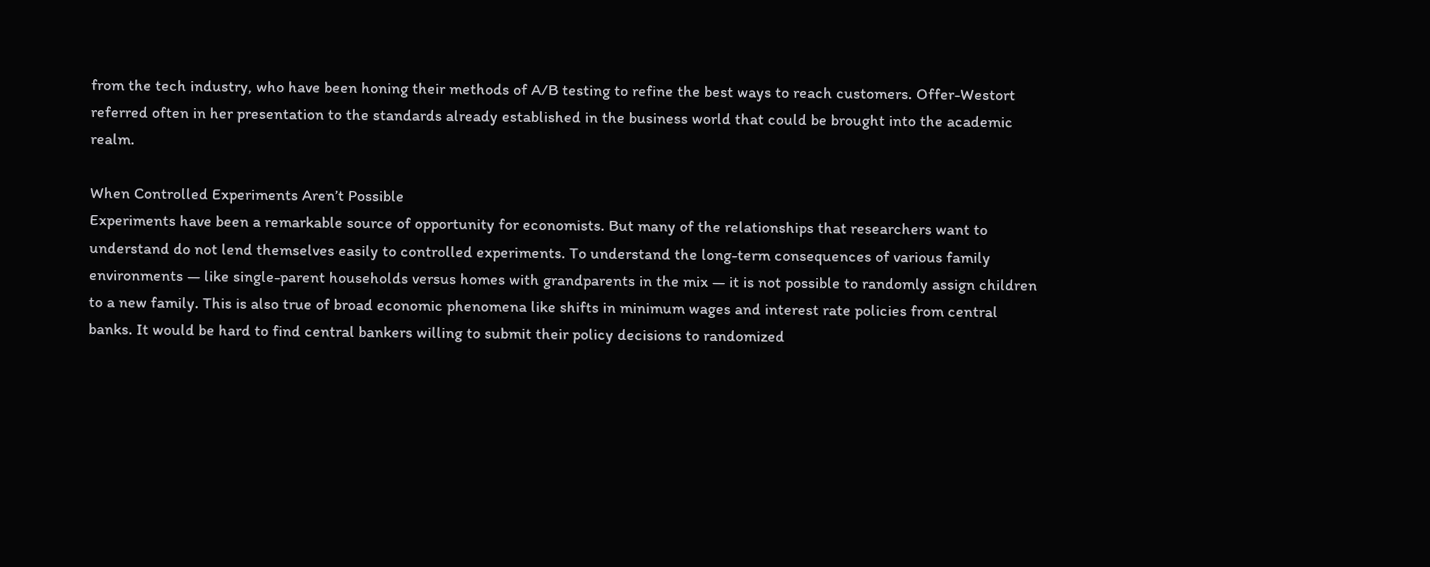from the tech industry, who have been honing their methods of A/B testing to refine the best ways to reach customers. Offer-Westort referred often in her presentation to the standards already established in the business world that could be brought into the academic realm.

When Controlled Experiments Aren’t Possible
Experiments have been a remarkable source of opportunity for economists. But many of the relationships that researchers want to understand do not lend themselves easily to controlled experiments. To understand the long-term consequences of various family environments — like single-parent households versus homes with grandparents in the mix — it is not possible to randomly assign children to a new family. This is also true of broad economic phenomena like shifts in minimum wages and interest rate policies from central banks. It would be hard to find central bankers willing to submit their policy decisions to randomized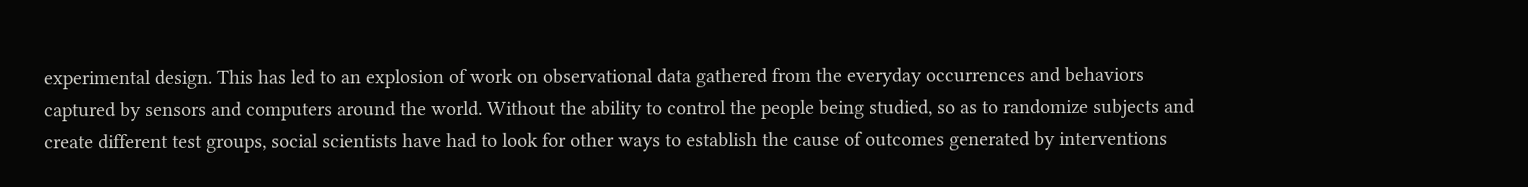experimental design. This has led to an explosion of work on observational data gathered from the everyday occurrences and behaviors captured by sensors and computers around the world. Without the ability to control the people being studied, so as to randomize subjects and create different test groups, social scientists have had to look for other ways to establish the cause of outcomes generated by interventions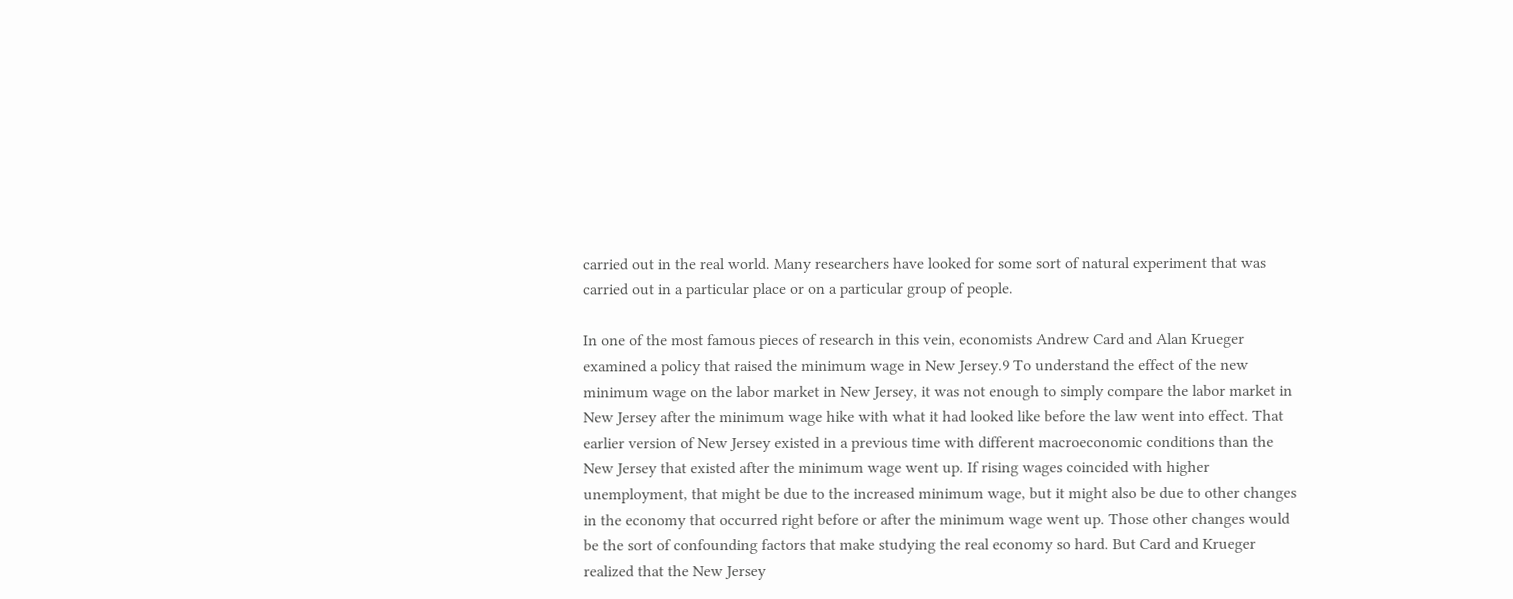carried out in the real world. Many researchers have looked for some sort of natural experiment that was carried out in a particular place or on a particular group of people.

In one of the most famous pieces of research in this vein, economists Andrew Card and Alan Krueger examined a policy that raised the minimum wage in New Jersey.9 To understand the effect of the new minimum wage on the labor market in New Jersey, it was not enough to simply compare the labor market in New Jersey after the minimum wage hike with what it had looked like before the law went into effect. That earlier version of New Jersey existed in a previous time with different macroeconomic conditions than the New Jersey that existed after the minimum wage went up. If rising wages coincided with higher unemployment, that might be due to the increased minimum wage, but it might also be due to other changes in the economy that occurred right before or after the minimum wage went up. Those other changes would be the sort of confounding factors that make studying the real economy so hard. But Card and Krueger realized that the New Jersey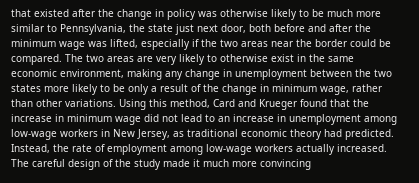that existed after the change in policy was otherwise likely to be much more similar to Pennsylvania, the state just next door, both before and after the minimum wage was lifted, especially if the two areas near the border could be compared. The two areas are very likely to otherwise exist in the same economic environment, making any change in unemployment between the two states more likely to be only a result of the change in minimum wage, rather than other variations. Using this method, Card and Krueger found that the increase in minimum wage did not lead to an increase in unemployment among low-wage workers in New Jersey, as traditional economic theory had predicted. Instead, the rate of employment among low-wage workers actually increased. The careful design of the study made it much more convincing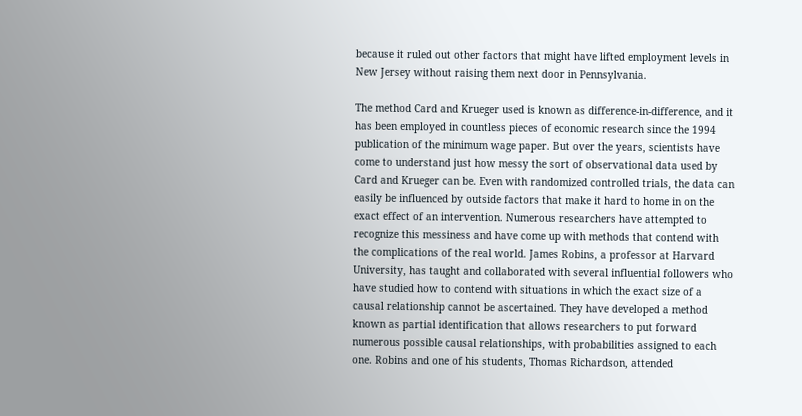because it ruled out other factors that might have lifted employment levels in New Jersey without raising them next door in Pennsylvania.

The method Card and Krueger used is known as difference-in-difference, and it has been employed in countless pieces of economic research since the 1994 publication of the minimum wage paper. But over the years, scientists have come to understand just how messy the sort of observational data used by Card and Krueger can be. Even with randomized controlled trials, the data can easily be influenced by outside factors that make it hard to home in on the exact effect of an intervention. Numerous researchers have attempted to recognize this messiness and have come up with methods that contend with the complications of the real world. James Robins, a professor at Harvard University, has taught and collaborated with several influential followers who have studied how to contend with situations in which the exact size of a causal relationship cannot be ascertained. They have developed a method known as partial identification that allows researchers to put forward numerous possible causal relationships, with probabilities assigned to each one. Robins and one of his students, Thomas Richardson, attended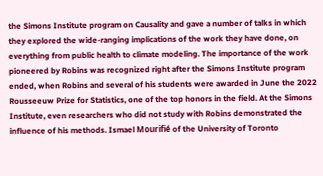the Simons Institute program on Causality and gave a number of talks in which they explored the wide-ranging implications of the work they have done, on everything from public health to climate modeling. The importance of the work pioneered by Robins was recognized right after the Simons Institute program ended, when Robins and several of his students were awarded in June the 2022 Rousseeuw Prize for Statistics, one of the top honors in the field. At the Simons Institute, even researchers who did not study with Robins demonstrated the influence of his methods. Ismael Mourifié of the University of Toronto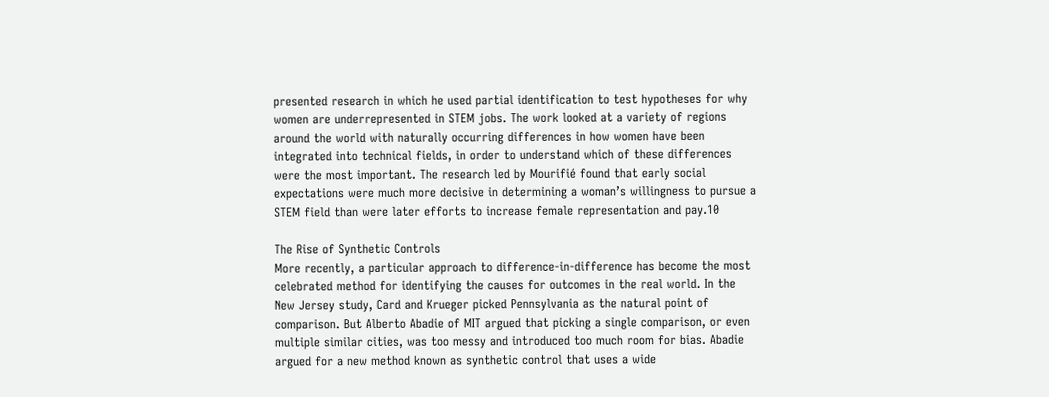presented research in which he used partial identification to test hypotheses for why women are underrepresented in STEM jobs. The work looked at a variety of regions around the world with naturally occurring differences in how women have been integrated into technical fields, in order to understand which of these differences were the most important. The research led by Mourifié found that early social expectations were much more decisive in determining a woman’s willingness to pursue a STEM field than were later efforts to increase female representation and pay.10

The Rise of Synthetic Controls
More recently, a particular approach to difference-in-difference has become the most celebrated method for identifying the causes for outcomes in the real world. In the New Jersey study, Card and Krueger picked Pennsylvania as the natural point of comparison. But Alberto Abadie of MIT argued that picking a single comparison, or even multiple similar cities, was too messy and introduced too much room for bias. Abadie argued for a new method known as synthetic control that uses a wide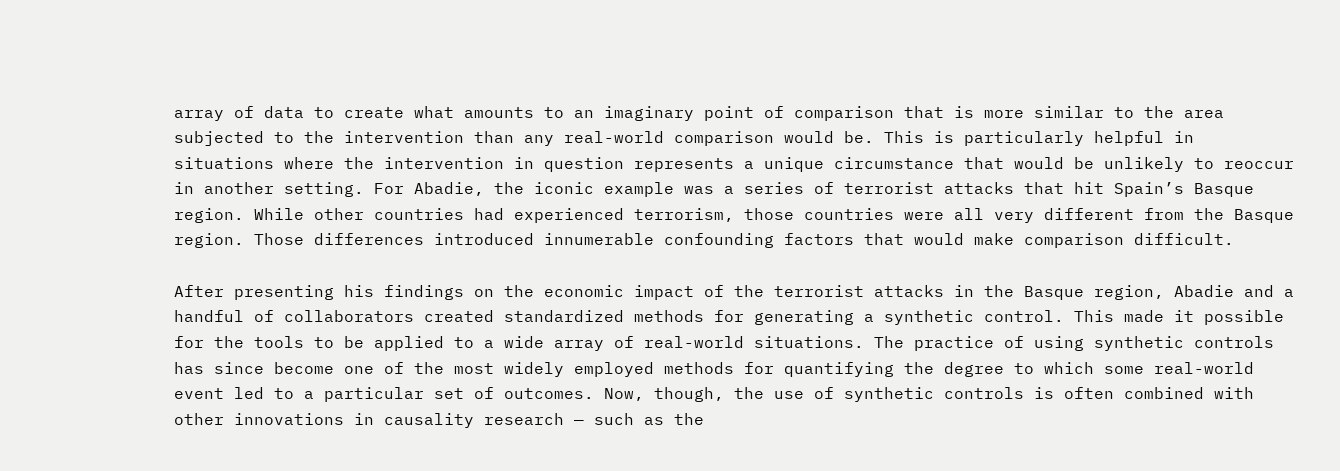array of data to create what amounts to an imaginary point of comparison that is more similar to the area subjected to the intervention than any real-world comparison would be. This is particularly helpful in situations where the intervention in question represents a unique circumstance that would be unlikely to reoccur in another setting. For Abadie, the iconic example was a series of terrorist attacks that hit Spain’s Basque region. While other countries had experienced terrorism, those countries were all very different from the Basque region. Those differences introduced innumerable confounding factors that would make comparison difficult.

After presenting his findings on the economic impact of the terrorist attacks in the Basque region, Abadie and a handful of collaborators created standardized methods for generating a synthetic control. This made it possible for the tools to be applied to a wide array of real-world situations. The practice of using synthetic controls has since become one of the most widely employed methods for quantifying the degree to which some real-world event led to a particular set of outcomes. Now, though, the use of synthetic controls is often combined with other innovations in causality research — such as the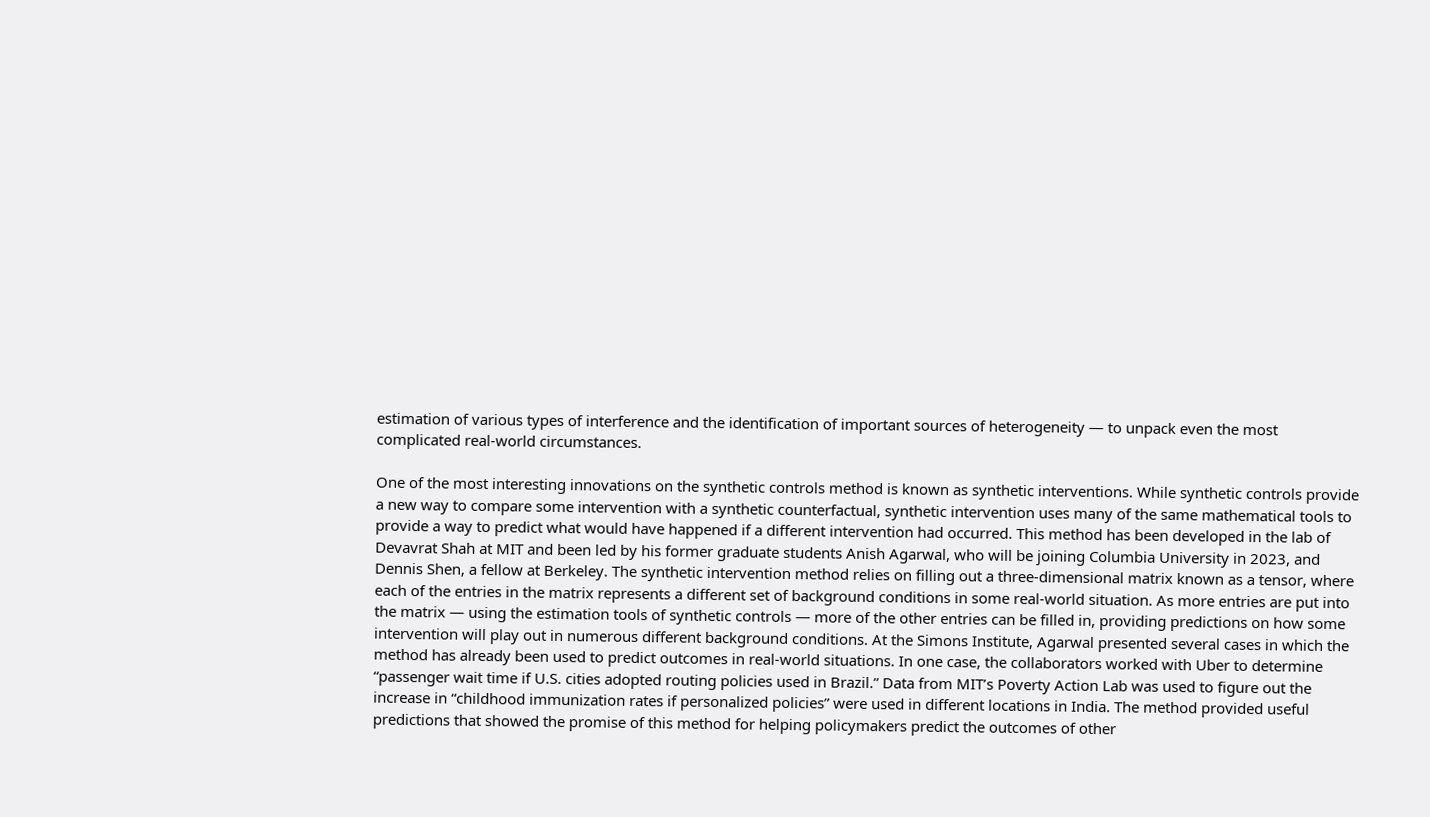estimation of various types of interference and the identification of important sources of heterogeneity — to unpack even the most complicated real-world circumstances.

One of the most interesting innovations on the synthetic controls method is known as synthetic interventions. While synthetic controls provide a new way to compare some intervention with a synthetic counterfactual, synthetic intervention uses many of the same mathematical tools to provide a way to predict what would have happened if a different intervention had occurred. This method has been developed in the lab of Devavrat Shah at MIT and been led by his former graduate students Anish Agarwal, who will be joining Columbia University in 2023, and Dennis Shen, a fellow at Berkeley. The synthetic intervention method relies on filling out a three-dimensional matrix known as a tensor, where each of the entries in the matrix represents a different set of background conditions in some real-world situation. As more entries are put into the matrix — using the estimation tools of synthetic controls — more of the other entries can be filled in, providing predictions on how some intervention will play out in numerous different background conditions. At the Simons Institute, Agarwal presented several cases in which the method has already been used to predict outcomes in real-world situations. In one case, the collaborators worked with Uber to determine “passenger wait time if U.S. cities adopted routing policies used in Brazil.” Data from MIT’s Poverty Action Lab was used to figure out the increase in “childhood immunization rates if personalized policies” were used in different locations in India. The method provided useful predictions that showed the promise of this method for helping policymakers predict the outcomes of other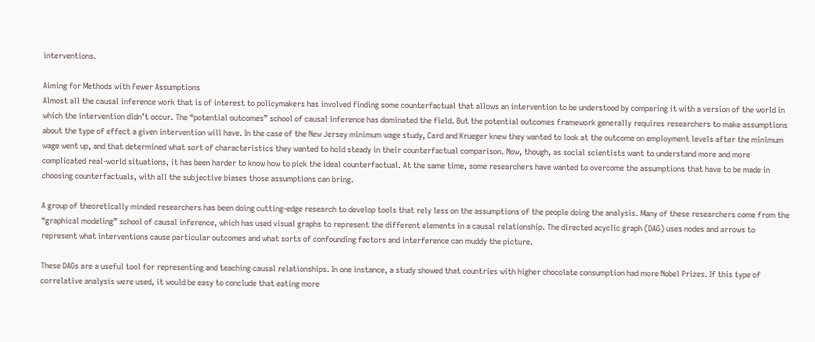interventions.

Aiming for Methods with Fewer Assumptions
Almost all the causal inference work that is of interest to policymakers has involved finding some counterfactual that allows an intervention to be understood by comparing it with a version of the world in which the intervention didn’t occur. The “potential outcomes” school of causal inference has dominated the field. But the potential outcomes framework generally requires researchers to make assumptions about the type of effect a given intervention will have. In the case of the New Jersey minimum wage study, Card and Krueger knew they wanted to look at the outcome on employment levels after the minimum wage went up, and that determined what sort of characteristics they wanted to hold steady in their counterfactual comparison. Now, though, as social scientists want to understand more and more complicated real-world situations, it has been harder to know how to pick the ideal counterfactual. At the same time, some researchers have wanted to overcome the assumptions that have to be made in choosing counterfactuals, with all the subjective biases those assumptions can bring.

A group of theoretically minded researchers has been doing cutting-edge research to develop tools that rely less on the assumptions of the people doing the analysis. Many of these researchers come from the “graphical modeling” school of causal inference, which has used visual graphs to represent the different elements in a causal relationship. The directed acyclic graph (DAG) uses nodes and arrows to represent what interventions cause particular outcomes and what sorts of confounding factors and interference can muddy the picture.

These DAGs are a useful tool for representing and teaching causal relationships. In one instance, a study showed that countries with higher chocolate consumption had more Nobel Prizes. If this type of correlative analysis were used, it would be easy to conclude that eating more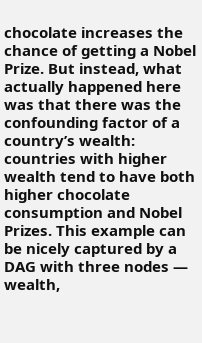chocolate increases the chance of getting a Nobel Prize. But instead, what actually happened here was that there was the confounding factor of a country’s wealth: countries with higher wealth tend to have both higher chocolate consumption and Nobel Prizes. This example can be nicely captured by a DAG with three nodes — wealth,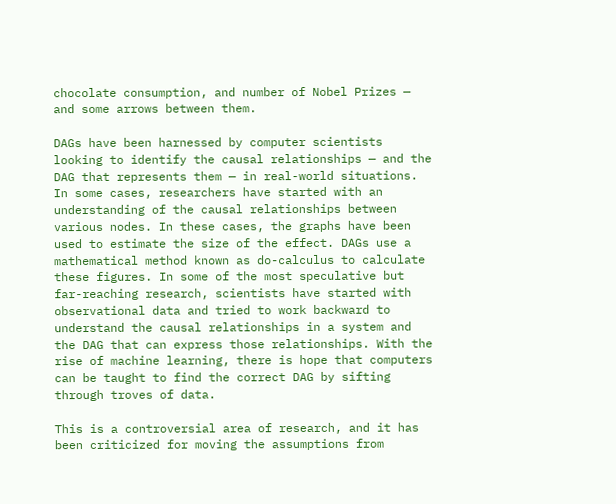chocolate consumption, and number of Nobel Prizes — and some arrows between them.

DAGs have been harnessed by computer scientists looking to identify the causal relationships — and the DAG that represents them — in real-world situations. In some cases, researchers have started with an understanding of the causal relationships between various nodes. In these cases, the graphs have been used to estimate the size of the effect. DAGs use a mathematical method known as do-calculus to calculate these figures. In some of the most speculative but far-reaching research, scientists have started with observational data and tried to work backward to understand the causal relationships in a system and the DAG that can express those relationships. With the rise of machine learning, there is hope that computers can be taught to find the correct DAG by sifting through troves of data.

This is a controversial area of research, and it has been criticized for moving the assumptions from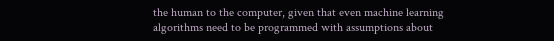the human to the computer, given that even machine learning algorithms need to be programmed with assumptions about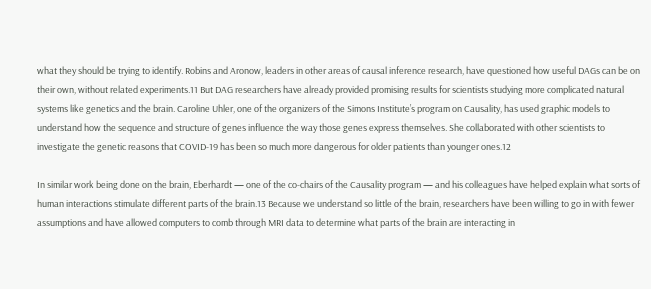what they should be trying to identify. Robins and Aronow, leaders in other areas of causal inference research, have questioned how useful DAGs can be on their own, without related experiments.11 But DAG researchers have already provided promising results for scientists studying more complicated natural systems like genetics and the brain. Caroline Uhler, one of the organizers of the Simons Institute’s program on Causality, has used graphic models to understand how the sequence and structure of genes influence the way those genes express themselves. She collaborated with other scientists to investigate the genetic reasons that COVID-19 has been so much more dangerous for older patients than younger ones.12

In similar work being done on the brain, Eberhardt — one of the co-chairs of the Causality program — and his colleagues have helped explain what sorts of human interactions stimulate different parts of the brain.13 Because we understand so little of the brain, researchers have been willing to go in with fewer assumptions and have allowed computers to comb through MRI data to determine what parts of the brain are interacting in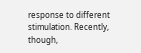response to different stimulation. Recently, though,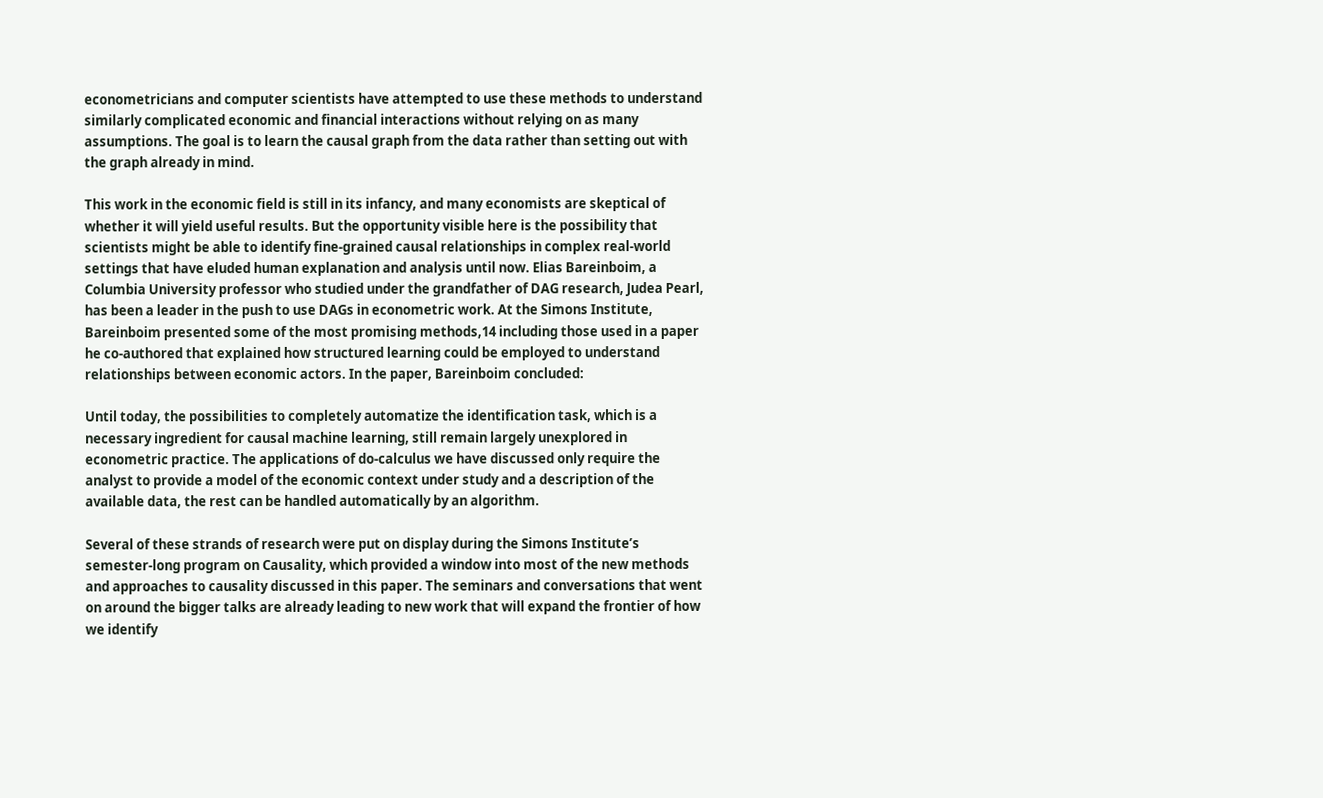econometricians and computer scientists have attempted to use these methods to understand similarly complicated economic and financial interactions without relying on as many assumptions. The goal is to learn the causal graph from the data rather than setting out with the graph already in mind.

This work in the economic field is still in its infancy, and many economists are skeptical of whether it will yield useful results. But the opportunity visible here is the possibility that scientists might be able to identify fine-grained causal relationships in complex real-world settings that have eluded human explanation and analysis until now. Elias Bareinboim, a Columbia University professor who studied under the grandfather of DAG research, Judea Pearl, has been a leader in the push to use DAGs in econometric work. At the Simons Institute, Bareinboim presented some of the most promising methods,14 including those used in a paper he co-authored that explained how structured learning could be employed to understand relationships between economic actors. In the paper, Bareinboim concluded:

Until today, the possibilities to completely automatize the identification task, which is a necessary ingredient for causal machine learning, still remain largely unexplored in econometric practice. The applications of do-calculus we have discussed only require the analyst to provide a model of the economic context under study and a description of the available data, the rest can be handled automatically by an algorithm.

Several of these strands of research were put on display during the Simons Institute’s semester-long program on Causality, which provided a window into most of the new methods and approaches to causality discussed in this paper. The seminars and conversations that went on around the bigger talks are already leading to new work that will expand the frontier of how we identify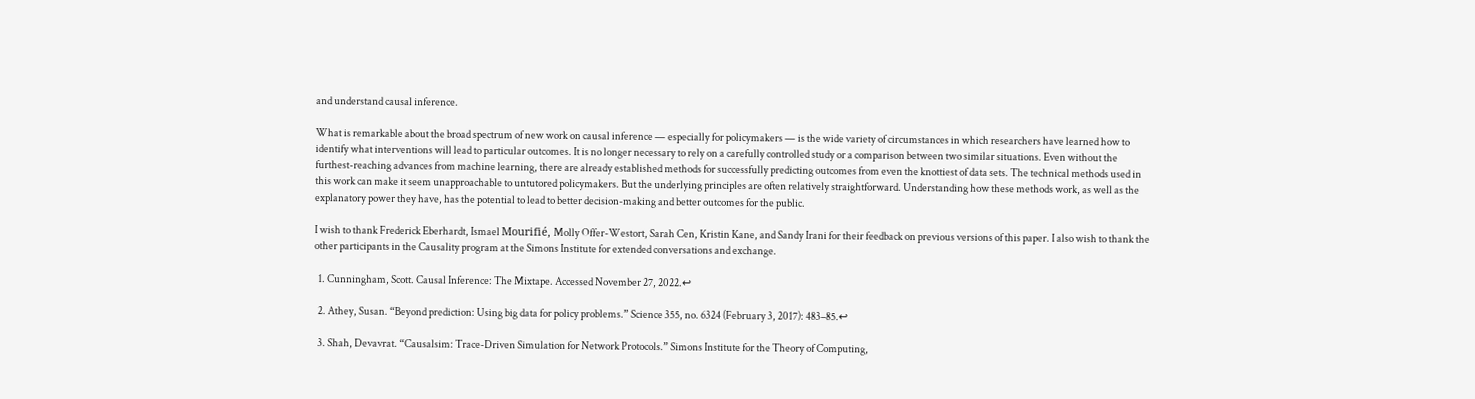and understand causal inference.

What is remarkable about the broad spectrum of new work on causal inference — especially for policymakers — is the wide variety of circumstances in which researchers have learned how to identify what interventions will lead to particular outcomes. It is no longer necessary to rely on a carefully controlled study or a comparison between two similar situations. Even without the furthest-reaching advances from machine learning, there are already established methods for successfully predicting outcomes from even the knottiest of data sets. The technical methods used in this work can make it seem unapproachable to untutored policymakers. But the underlying principles are often relatively straightforward. Understanding how these methods work, as well as the explanatory power they have, has the potential to lead to better decision-making and better outcomes for the public.

I wish to thank Frederick Eberhardt, Ismael Mourifié, Molly Offer-Westort, Sarah Cen, Kristin Kane, and Sandy Irani for their feedback on previous versions of this paper. I also wish to thank the other participants in the Causality program at the Simons Institute for extended conversations and exchange.

  1. Cunningham, Scott. Causal Inference: The Mixtape. Accessed November 27, 2022.↩

  2. Athey, Susan. “Beyond prediction: Using big data for policy problems.” Science 355, no. 6324 (February 3, 2017): 483–85.↩

  3. Shah, Devavrat. “Causalsim: Trace-Driven Simulation for Network Protocols.” Simons Institute for the Theory of Computing,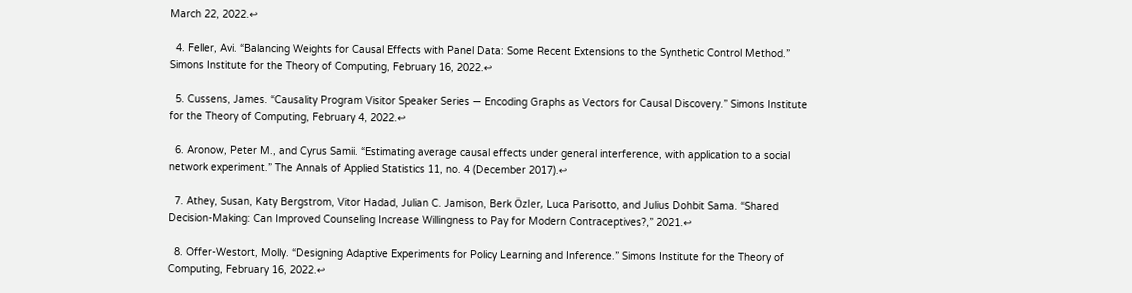March 22, 2022.↩

  4. Feller, Avi. “Balancing Weights for Causal Effects with Panel Data: Some Recent Extensions to the Synthetic Control Method.” Simons Institute for the Theory of Computing, February 16, 2022.↩

  5. Cussens, James. “Causality Program Visitor Speaker Series — Encoding Graphs as Vectors for Causal Discovery.” Simons Institute for the Theory of Computing, February 4, 2022.↩

  6. Aronow, Peter M., and Cyrus Samii. “Estimating average causal effects under general interference, with application to a social network experiment.” The Annals of Applied Statistics 11, no. 4 (December 2017).↩

  7. Athey, Susan, Katy Bergstrom, Vitor Hadad, Julian C. Jamison, Berk Özler, Luca Parisotto, and Julius Dohbit Sama. “Shared Decision-Making: Can Improved Counseling Increase Willingness to Pay for Modern Contraceptives?,” 2021.↩

  8. Offer-Westort, Molly. “Designing Adaptive Experiments for Policy Learning and Inference.” Simons Institute for the Theory of Computing, February 16, 2022.↩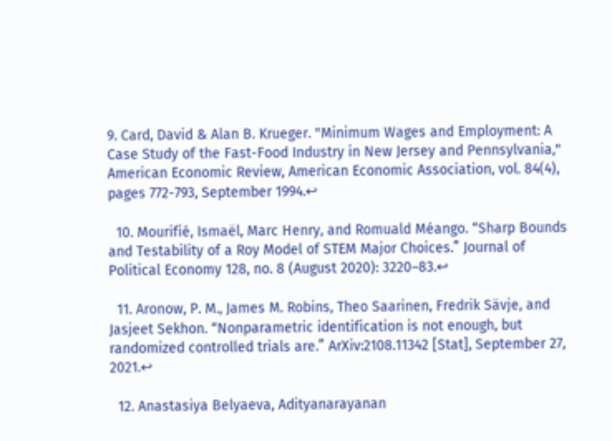9. Card, David & Alan B. Krueger. "Minimum Wages and Employment: A Case Study of the Fast-Food Industry in New Jersey and Pennsylvania," American Economic Review, American Economic Association, vol. 84(4), pages 772-793, September 1994.↩

  10. Mourifié, Ismaël, Marc Henry, and Romuald Méango. “Sharp Bounds and Testability of a Roy Model of STEM Major Choices.” Journal of Political Economy 128, no. 8 (August 2020): 3220–83.↩

  11. Aronow, P. M., James M. Robins, Theo Saarinen, Fredrik Sävje, and Jasjeet Sekhon. “Nonparametric identification is not enough, but randomized controlled trials are.” ArXiv:2108.11342 [Stat], September 27, 2021.↩

  12. Anastasiya Belyaeva, Adityanarayanan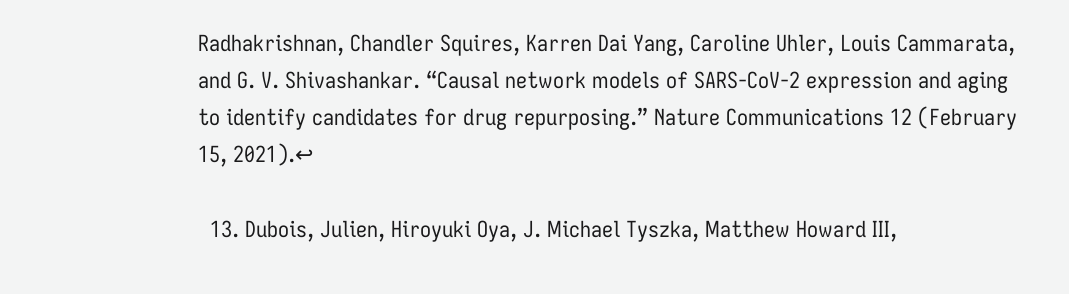Radhakrishnan, Chandler Squires, Karren Dai Yang, Caroline Uhler, Louis Cammarata, and G. V. Shivashankar. “Causal network models of SARS-CoV-2 expression and aging to identify candidates for drug repurposing.” Nature Communications 12 (February 15, 2021).↩

  13. Dubois, Julien, Hiroyuki Oya, J. Michael Tyszka, Matthew Howard III,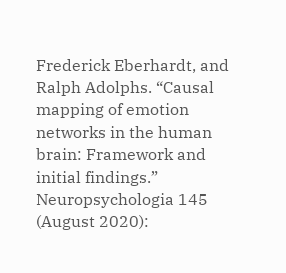Frederick Eberhardt, and Ralph Adolphs. “Causal mapping of emotion networks in the human brain: Framework and initial findings.” Neuropsychologia 145 (August 2020):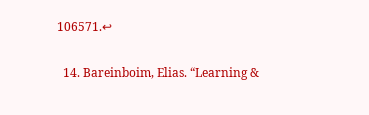106571.↩

  14. Bareinboim, Elias. “Learning &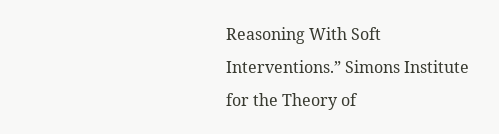Reasoning With Soft Interventions.” Simons Institute for the Theory of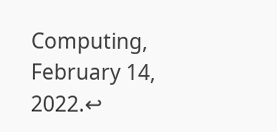Computing, February 14, 2022.↩